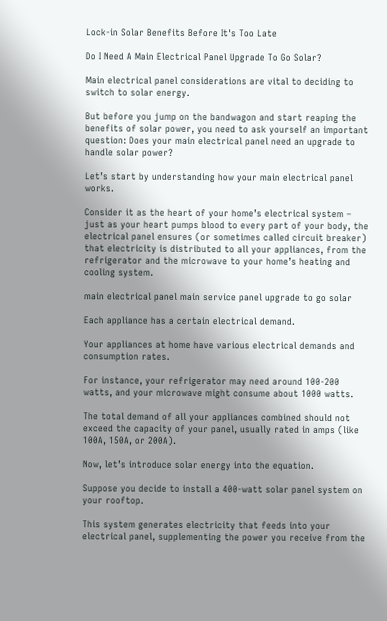Lock-in Solar Benefits Before It's Too Late

Do I Need A Main Electrical Panel Upgrade To Go Solar?

Main electrical panel considerations are vital to deciding to switch to solar energy.

But before you jump on the bandwagon and start reaping the benefits of solar power, you need to ask yourself an important question: Does your main electrical panel need an upgrade to handle solar power?

Let’s start by understanding how your main electrical panel works.

Consider it as the heart of your home’s electrical system – just as your heart pumps blood to every part of your body, the electrical panel ensures (or sometimes called circuit breaker) that electricity is distributed to all your appliances, from the refrigerator and the microwave to your home’s heating and cooling system.

main electrical panel main service panel upgrade to go solar

Each appliance has a certain electrical demand.

Your appliances at home have various electrical demands and consumption rates.

For instance, your refrigerator may need around 100-200 watts, and your microwave might consume about 1000 watts.

The total demand of all your appliances combined should not exceed the capacity of your panel, usually rated in amps (like 100A, 150A, or 200A).

Now, let’s introduce solar energy into the equation.

Suppose you decide to install a 400-watt solar panel system on your rooftop.

This system generates electricity that feeds into your electrical panel, supplementing the power you receive from the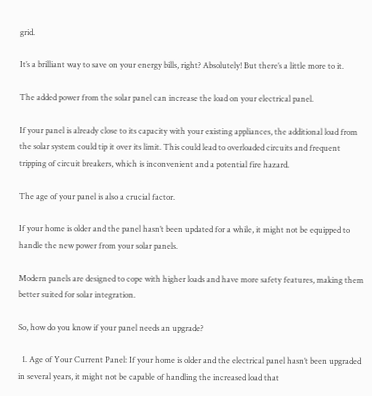grid.

It’s a brilliant way to save on your energy bills, right? Absolutely! But there’s a little more to it.

The added power from the solar panel can increase the load on your electrical panel.

If your panel is already close to its capacity with your existing appliances, the additional load from the solar system could tip it over its limit. This could lead to overloaded circuits and frequent tripping of circuit breakers, which is inconvenient and a potential fire hazard.

The age of your panel is also a crucial factor.

If your home is older and the panel hasn’t been updated for a while, it might not be equipped to handle the new power from your solar panels.

Modern panels are designed to cope with higher loads and have more safety features, making them better suited for solar integration.

So, how do you know if your panel needs an upgrade?

  1. Age of Your Current Panel: If your home is older and the electrical panel hasn’t been upgraded in several years, it might not be capable of handling the increased load that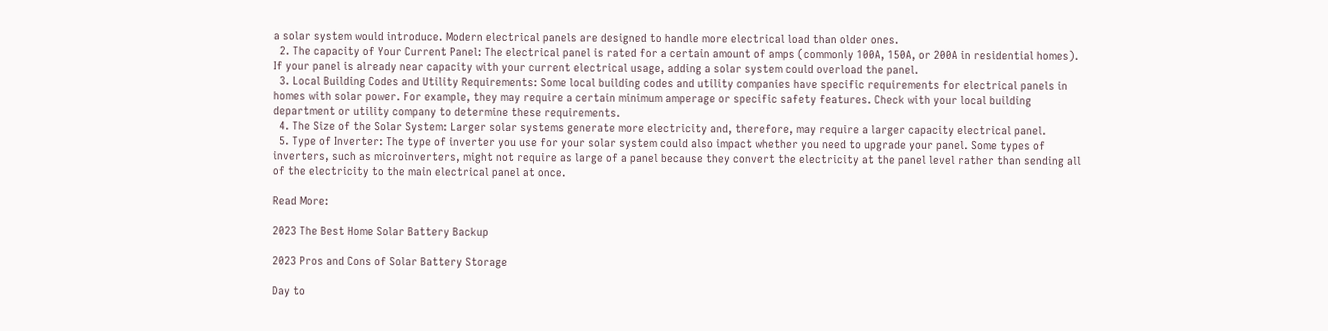a solar system would introduce. Modern electrical panels are designed to handle more electrical load than older ones.
  2. The capacity of Your Current Panel: The electrical panel is rated for a certain amount of amps (commonly 100A, 150A, or 200A in residential homes). If your panel is already near capacity with your current electrical usage, adding a solar system could overload the panel.
  3. Local Building Codes and Utility Requirements: Some local building codes and utility companies have specific requirements for electrical panels in homes with solar power. For example, they may require a certain minimum amperage or specific safety features. Check with your local building department or utility company to determine these requirements.
  4. The Size of the Solar System: Larger solar systems generate more electricity and, therefore, may require a larger capacity electrical panel.
  5. Type of Inverter: The type of inverter you use for your solar system could also impact whether you need to upgrade your panel. Some types of inverters, such as microinverters, might not require as large of a panel because they convert the electricity at the panel level rather than sending all of the electricity to the main electrical panel at once.

Read More:

2023 The Best Home Solar Battery Backup

2023 Pros and Cons of Solar Battery Storage

Day to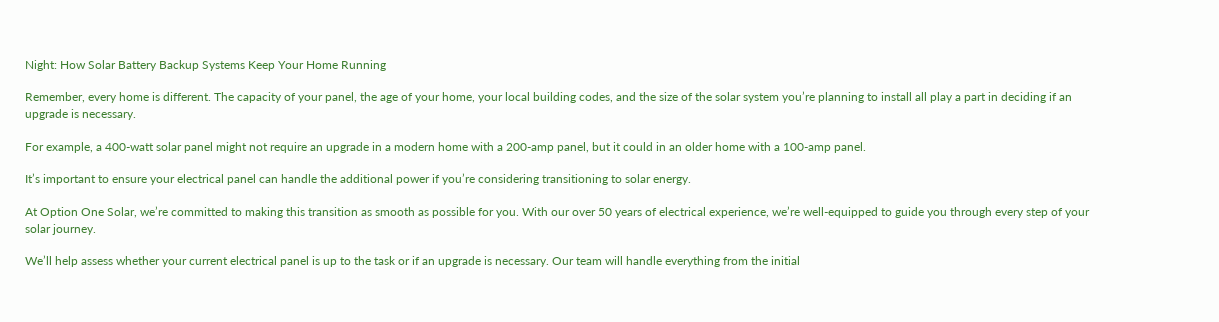Night: How Solar Battery Backup Systems Keep Your Home Running

Remember, every home is different. The capacity of your panel, the age of your home, your local building codes, and the size of the solar system you’re planning to install all play a part in deciding if an upgrade is necessary.

For example, a 400-watt solar panel might not require an upgrade in a modern home with a 200-amp panel, but it could in an older home with a 100-amp panel.

It’s important to ensure your electrical panel can handle the additional power if you’re considering transitioning to solar energy.

At Option One Solar, we’re committed to making this transition as smooth as possible for you. With our over 50 years of electrical experience, we’re well-equipped to guide you through every step of your solar journey.

We’ll help assess whether your current electrical panel is up to the task or if an upgrade is necessary. Our team will handle everything from the initial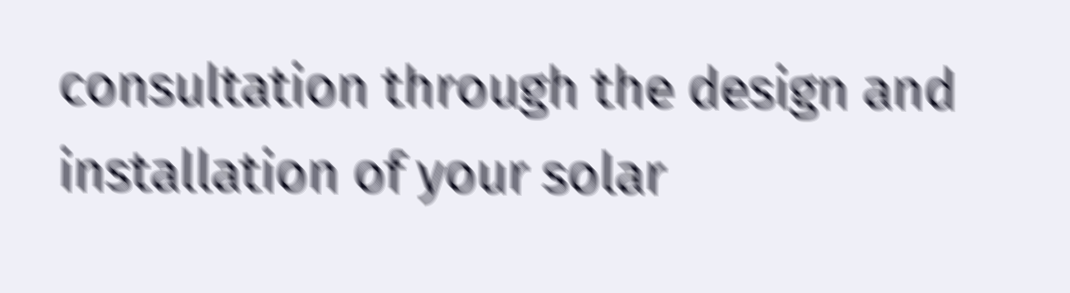consultation through the design and installation of your solar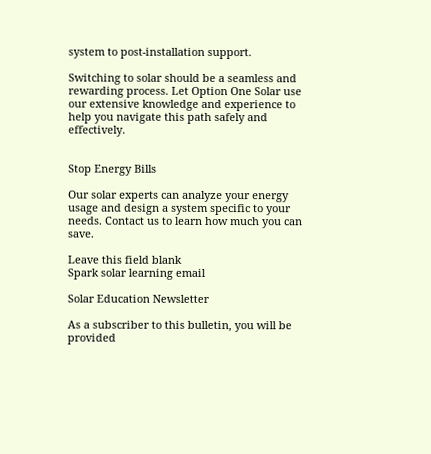system to post-installation support.

Switching to solar should be a seamless and rewarding process. Let Option One Solar use our extensive knowledge and experience to help you navigate this path safely and effectively.


Stop Energy Bills

Our solar experts can analyze your energy usage and design a system specific to your needs. Contact us to learn how much you can save.

Leave this field blank
Spark solar learning email

Solar Education Newsletter

As a subscriber to this bulletin, you will be provided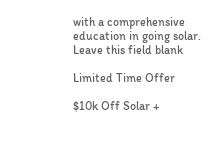with a comprehensive education in going solar.
Leave this field blank

Limited Time Offer

$10k Off Solar +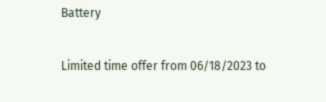Battery

Limited time offer from 06/18/2023 to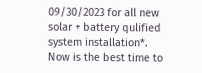09/30/2023 for all new solar + battery qulified system installation*. Now is the best time to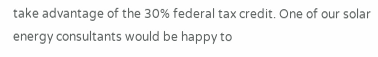take advantage of the 30% federal tax credit. One of our solar energy consultants would be happy to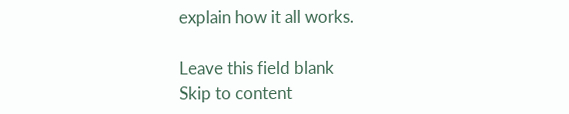explain how it all works.

Leave this field blank
Skip to content